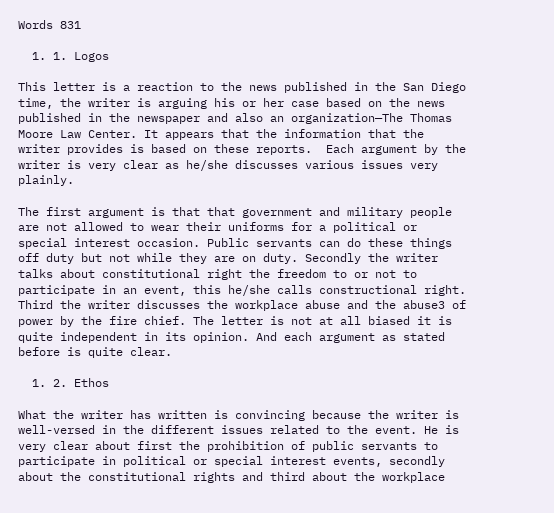Words 831

  1. 1. Logos

This letter is a reaction to the news published in the San Diego time, the writer is arguing his or her case based on the news published in the newspaper and also an organization—The Thomas Moore Law Center. It appears that the information that the writer provides is based on these reports.  Each argument by the writer is very clear as he/she discusses various issues very plainly.

The first argument is that that government and military people are not allowed to wear their uniforms for a political or special interest occasion. Public servants can do these things off duty but not while they are on duty. Secondly the writer talks about constitutional right the freedom to or not to participate in an event, this he/she calls constructional right. Third the writer discusses the workplace abuse and the abuse3 of power by the fire chief. The letter is not at all biased it is quite independent in its opinion. And each argument as stated before is quite clear.

  1. 2. Ethos

What the writer has written is convincing because the writer is well-versed in the different issues related to the event. He is very clear about first the prohibition of public servants to participate in political or special interest events, secondly about the constitutional rights and third about the workplace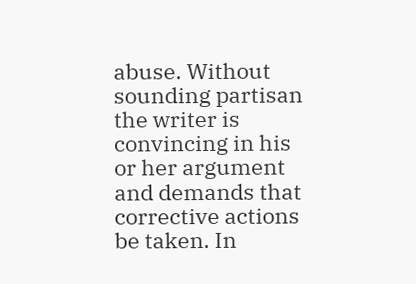abuse. Without sounding partisan the writer is convincing in his or her argument and demands that corrective actions be taken. In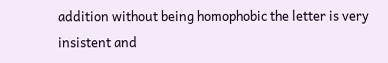addition without being homophobic the letter is very insistent and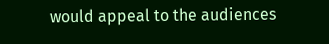would appeal to the audiences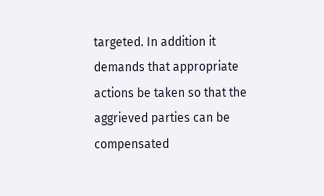targeted. In addition it demands that appropriate actions be taken so that the aggrieved parties can be compensated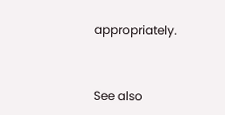appropriately.


See also